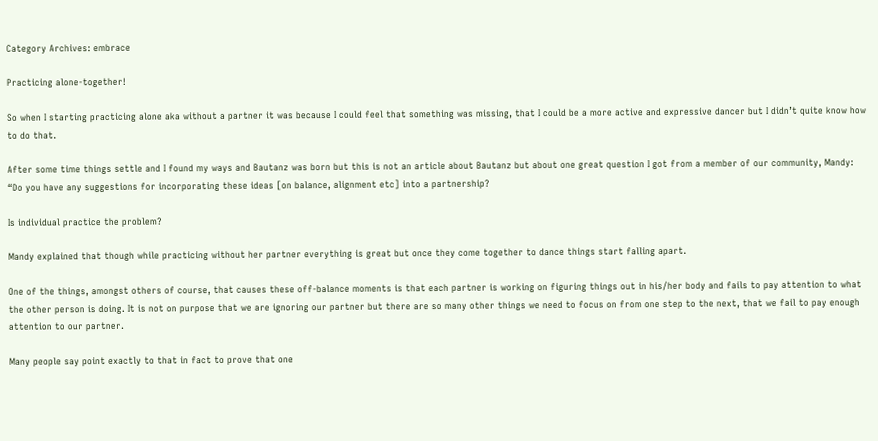Category Archives: embrace

Practicing alone-together!

So when I starting practicing alone aka without a partner it was because I could feel that something was missing, that I could be a more active and expressive dancer but I didn’t quite know how to do that.

After some time things settle and I found my ways and Bautanz was born but this is not an article about Bautanz but about one great question I got from a member of our community, Mandy: “Do you have any suggestions for incorporating these ideas [on balance, alignment etc] into a partnership?

Is individual practice the problem?

Mandy explained that though while practicing without her partner everything is great but once they come together to dance things start falling apart.

One of the things, amongst others of course, that causes these off-balance moments is that each partner is working on figuring things out in his/her body and fails to pay attention to what the other person is doing. It is not on purpose that we are ignoring our partner but there are so many other things we need to focus on from one step to the next, that we fail to pay enough attention to our partner.

Many people say point exactly to that in fact to prove that one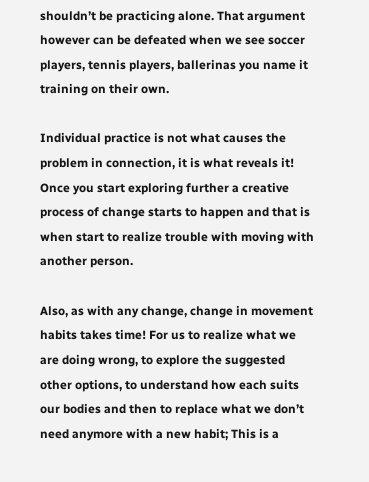shouldn’t be practicing alone. That argument however can be defeated when we see soccer players, tennis players, ballerinas you name it training on their own.

Individual practice is not what causes the problem in connection, it is what reveals it! Once you start exploring further a creative process of change starts to happen and that is when start to realize trouble with moving with another person.

Also, as with any change, change in movement habits takes time! For us to realize what we are doing wrong, to explore the suggested other options, to understand how each suits our bodies and then to replace what we don’t need anymore with a new habit; This is a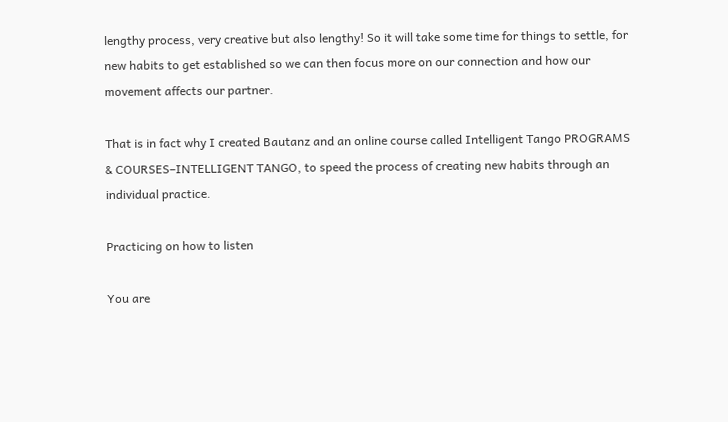lengthy process, very creative but also lengthy! So it will take some time for things to settle, for new habits to get established so we can then focus more on our connection and how our movement affects our partner.

That is in fact why I created Bautanz and an online course called Intelligent Tango PROGRAMS & COURSES–INTELLIGENT TANGO, to speed the process of creating new habits through an individual practice.

Practicing on how to listen

You are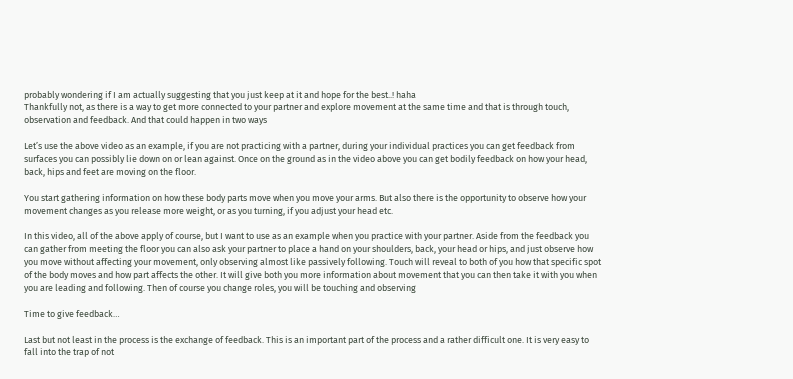probably wondering if I am actually suggesting that you just keep at it and hope for the best..! haha
Thankfully not, as there is a way to get more connected to your partner and explore movement at the same time and that is through touch, observation and feedback. And that could happen in two ways

Let’s use the above video as an example, if you are not practicing with a partner, during your individual practices you can get feedback from surfaces you can possibly lie down on or lean against. Once on the ground as in the video above you can get bodily feedback on how your head, back, hips and feet are moving on the floor.

You start gathering information on how these body parts move when you move your arms. But also there is the opportunity to observe how your movement changes as you release more weight, or as you turning, if you adjust your head etc.

In this video, all of the above apply of course, but I want to use as an example when you practice with your partner. Aside from the feedback you can gather from meeting the floor you can also ask your partner to place a hand on your shoulders, back, your head or hips, and just observe how you move without affecting your movement, only observing almost like passively following. Touch will reveal to both of you how that specific spot of the body moves and how part affects the other. It will give both you more information about movement that you can then take it with you when you are leading and following. Then of course you change roles, you will be touching and observing

Time to give feedback…

Last but not least in the process is the exchange of feedback. This is an important part of the process and a rather difficult one. It is very easy to fall into the trap of not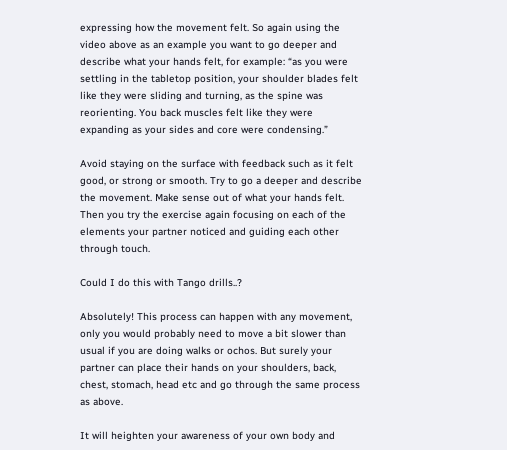expressing how the movement felt. So again using the video above as an example you want to go deeper and describe what your hands felt, for example: “as you were settling in the tabletop position, your shoulder blades felt like they were sliding and turning, as the spine was reorienting. You back muscles felt like they were expanding as your sides and core were condensing.”

Avoid staying on the surface with feedback such as it felt good, or strong or smooth. Try to go a deeper and describe the movement. Make sense out of what your hands felt. Then you try the exercise again focusing on each of the elements your partner noticed and guiding each other through touch.

Could I do this with Tango drills..?

Absolutely! This process can happen with any movement, only you would probably need to move a bit slower than usual if you are doing walks or ochos. But surely your partner can place their hands on your shoulders, back, chest, stomach, head etc and go through the same process as above.

It will heighten your awareness of your own body and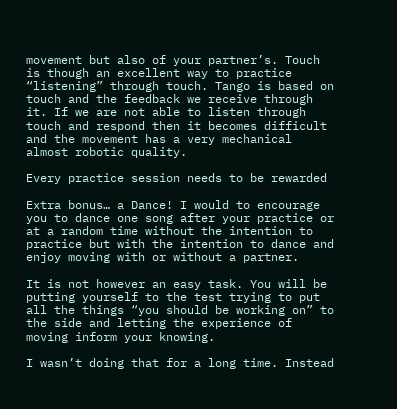movement but also of your partner’s. Touch is though an excellent way to practice “listening” through touch. Tango is based on touch and the feedback we receive through it. If we are not able to listen through touch and respond then it becomes difficult and the movement has a very mechanical almost robotic quality.

Every practice session needs to be rewarded

Extra bonus… a Dance! I would to encourage you to dance one song after your practice or at a random time without the intention to practice but with the intention to dance and enjoy moving with or without a partner.

It is not however an easy task. You will be putting yourself to the test trying to put all the things “you should be working on” to the side and letting the experience of moving inform your knowing.

I wasn’t doing that for a long time. Instead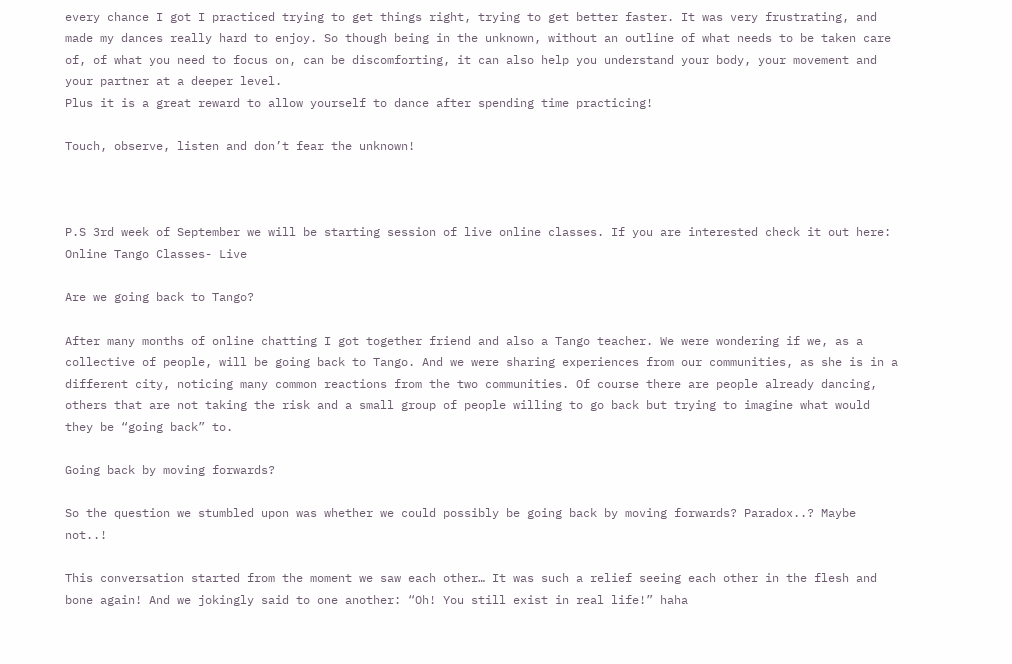every chance I got I practiced trying to get things right, trying to get better faster. It was very frustrating, and made my dances really hard to enjoy. So though being in the unknown, without an outline of what needs to be taken care of, of what you need to focus on, can be discomforting, it can also help you understand your body, your movement and your partner at a deeper level.
Plus it is a great reward to allow yourself to dance after spending time practicing!

Touch, observe, listen and don’t fear the unknown!



P.S 3rd week of September we will be starting session of live online classes. If you are interested check it out here: Online Tango Classes- Live

Are we going back to Tango?

After many months of online chatting I got together friend and also a Tango teacher. We were wondering if we, as a collective of people, will be going back to Tango. And we were sharing experiences from our communities, as she is in a different city, noticing many common reactions from the two communities. Of course there are people already dancing, others that are not taking the risk and a small group of people willing to go back but trying to imagine what would they be “going back” to.

Going back by moving forwards?

So the question we stumbled upon was whether we could possibly be going back by moving forwards? Paradox..? Maybe not..!

This conversation started from the moment we saw each other… It was such a relief seeing each other in the flesh and bone again! And we jokingly said to one another: “Oh! You still exist in real life!” haha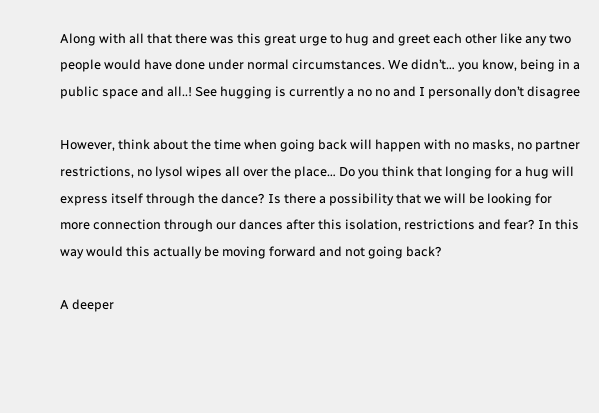Along with all that there was this great urge to hug and greet each other like any two people would have done under normal circumstances. We didn’t… you know, being in a public space and all..! See hugging is currently a no no and I personally don’t disagree

However, think about the time when going back will happen with no masks, no partner restrictions, no lysol wipes all over the place… Do you think that longing for a hug will express itself through the dance? Is there a possibility that we will be looking for more connection through our dances after this isolation, restrictions and fear? In this way would this actually be moving forward and not going back?

A deeper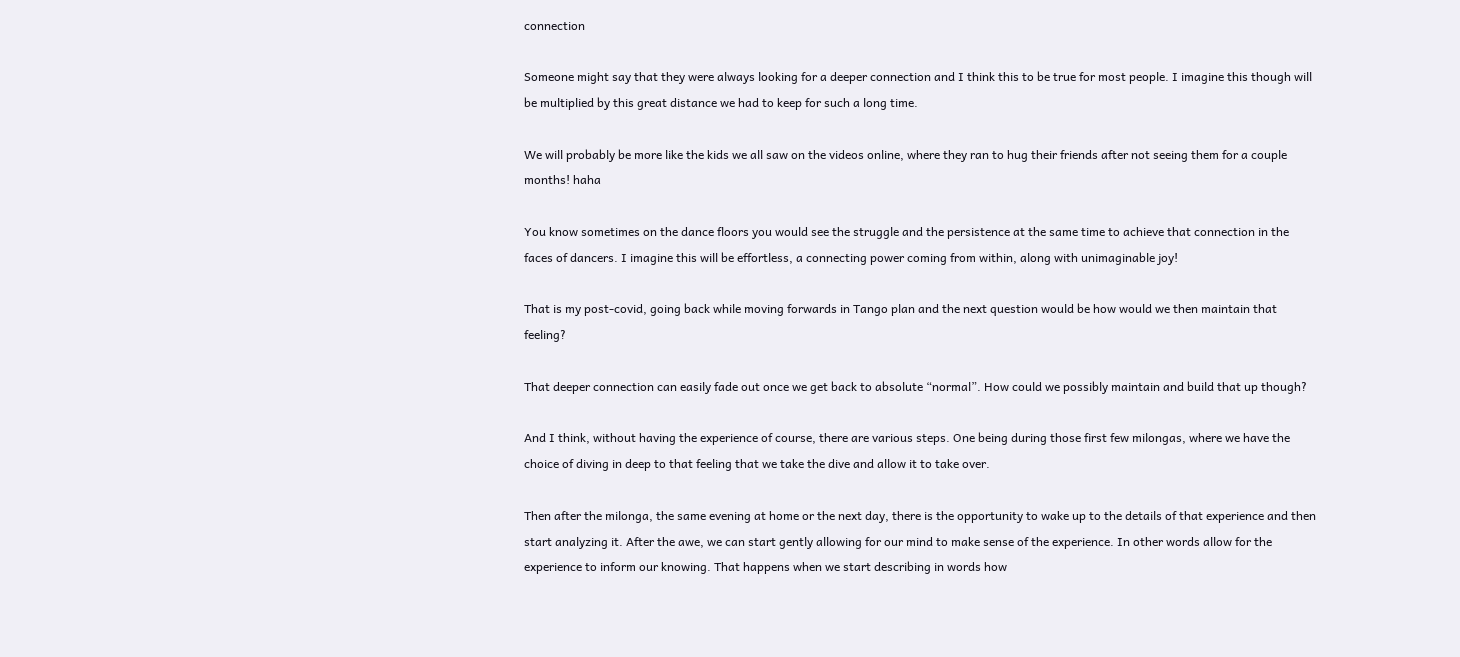connection

Someone might say that they were always looking for a deeper connection and I think this to be true for most people. I imagine this though will be multiplied by this great distance we had to keep for such a long time.

We will probably be more like the kids we all saw on the videos online, where they ran to hug their friends after not seeing them for a couple months! haha

You know sometimes on the dance floors you would see the struggle and the persistence at the same time to achieve that connection in the faces of dancers. I imagine this will be effortless, a connecting power coming from within, along with unimaginable joy!

That is my post-covid, going back while moving forwards in Tango plan and the next question would be how would we then maintain that feeling?

That deeper connection can easily fade out once we get back to absolute “normal”. How could we possibly maintain and build that up though?

And I think, without having the experience of course, there are various steps. One being during those first few milongas, where we have the choice of diving in deep to that feeling that we take the dive and allow it to take over.

Then after the milonga, the same evening at home or the next day, there is the opportunity to wake up to the details of that experience and then start analyzing it. After the awe, we can start gently allowing for our mind to make sense of the experience. In other words allow for the experience to inform our knowing. That happens when we start describing in words how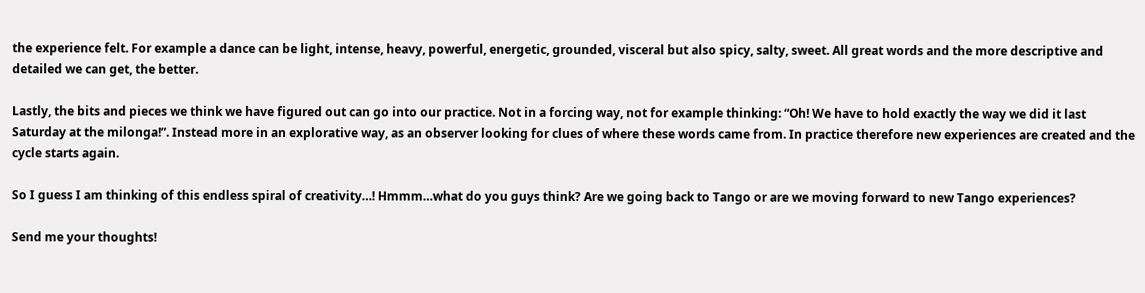the experience felt. For example a dance can be light, intense, heavy, powerful, energetic, grounded, visceral but also spicy, salty, sweet. All great words and the more descriptive and detailed we can get, the better.

Lastly, the bits and pieces we think we have figured out can go into our practice. Not in a forcing way, not for example thinking: “Oh! We have to hold exactly the way we did it last Saturday at the milonga!”. Instead more in an explorative way, as an observer looking for clues of where these words came from. In practice therefore new experiences are created and the cycle starts again.

So I guess I am thinking of this endless spiral of creativity…! Hmmm…what do you guys think? Are we going back to Tango or are we moving forward to new Tango experiences?

Send me your thoughts!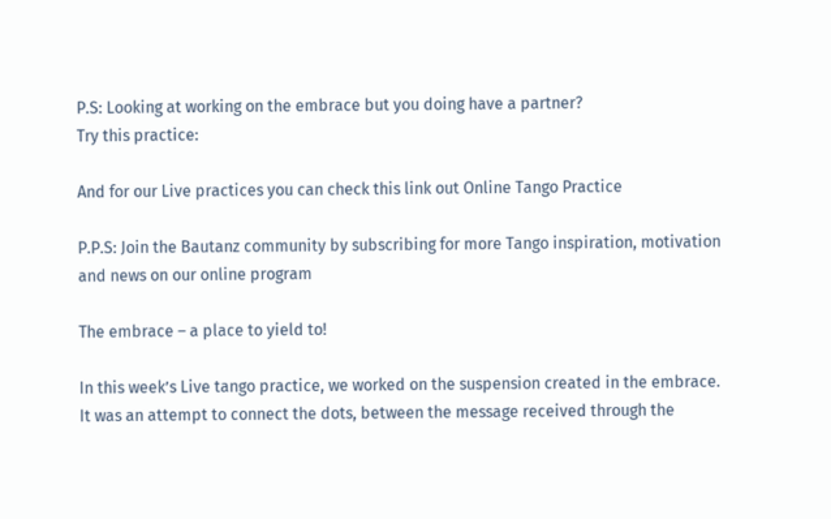P.S: Looking at working on the embrace but you doing have a partner?
Try this practice:

And for our Live practices you can check this link out Online Tango Practice

P.P.S: Join the Bautanz community by subscribing for more Tango inspiration, motivation and news on our online program

The embrace – a place to yield to!

In this week’s Live tango practice, we worked on the suspension created in the embrace. It was an attempt to connect the dots, between the message received through the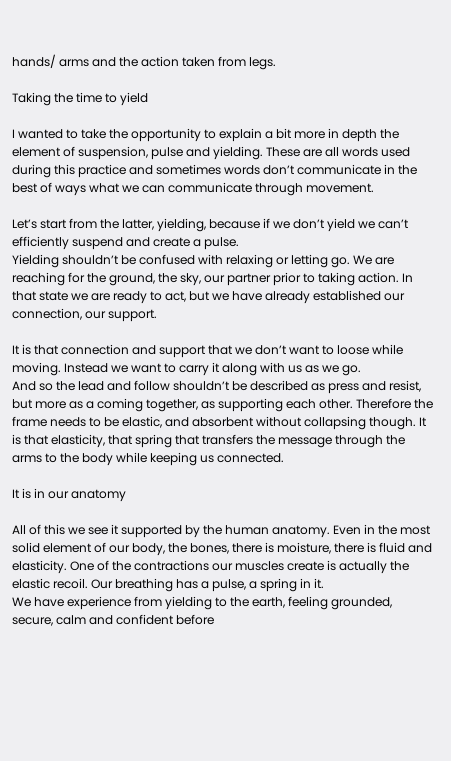hands/ arms and the action taken from legs.

Taking the time to yield

I wanted to take the opportunity to explain a bit more in depth the element of suspension, pulse and yielding. These are all words used during this practice and sometimes words don’t communicate in the best of ways what we can communicate through movement.

Let’s start from the latter, yielding, because if we don’t yield we can’t efficiently suspend and create a pulse.
Yielding shouldn’t be confused with relaxing or letting go. We are reaching for the ground, the sky, our partner prior to taking action. In that state we are ready to act, but we have already established our connection, our support.

It is that connection and support that we don’t want to loose while moving. Instead we want to carry it along with us as we go.
And so the lead and follow shouldn’t be described as press and resist, but more as a coming together, as supporting each other. Therefore the frame needs to be elastic, and absorbent without collapsing though. It is that elasticity, that spring that transfers the message through the arms to the body while keeping us connected.

It is in our anatomy

All of this we see it supported by the human anatomy. Even in the most solid element of our body, the bones, there is moisture, there is fluid and elasticity. One of the contractions our muscles create is actually the elastic recoil. Our breathing has a pulse, a spring in it.
We have experience from yielding to the earth, feeling grounded, secure, calm and confident before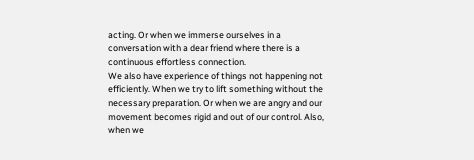acting. Or when we immerse ourselves in a conversation with a dear friend where there is a continuous effortless connection.
We also have experience of things not happening not efficiently. When we try to lift something without the necessary preparation. Or when we are angry and our movement becomes rigid and out of our control. Also, when we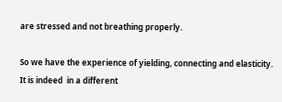are stressed and not breathing properly.

So we have the experience of yielding, connecting and elasticity. It is indeed  in a different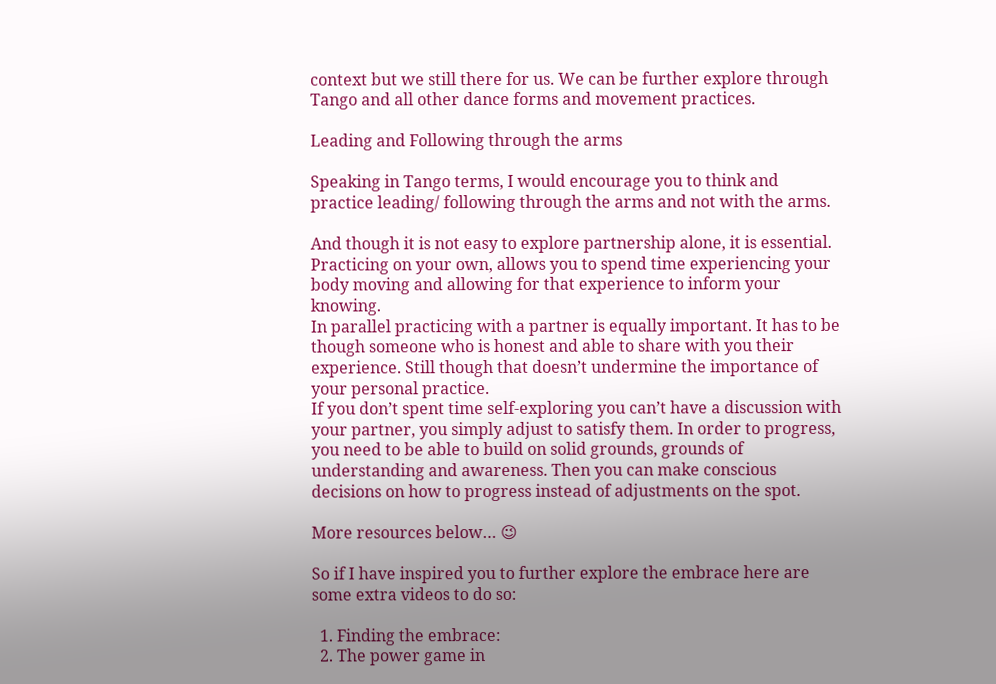context but we still there for us. We can be further explore through Tango and all other dance forms and movement practices.

Leading and Following through the arms

Speaking in Tango terms, I would encourage you to think and practice leading/ following through the arms and not with the arms.

And though it is not easy to explore partnership alone, it is essential. Practicing on your own, allows you to spend time experiencing your body moving and allowing for that experience to inform your knowing.
In parallel practicing with a partner is equally important. It has to be though someone who is honest and able to share with you their experience. Still though that doesn’t undermine the importance of your personal practice.
If you don’t spent time self-exploring you can’t have a discussion with your partner, you simply adjust to satisfy them. In order to progress, you need to be able to build on solid grounds, grounds of understanding and awareness. Then you can make conscious decisions on how to progress instead of adjustments on the spot.

More resources below… 😉

So if I have inspired you to further explore the embrace here are some extra videos to do so:

  1. Finding the embrace:
  2. The power game in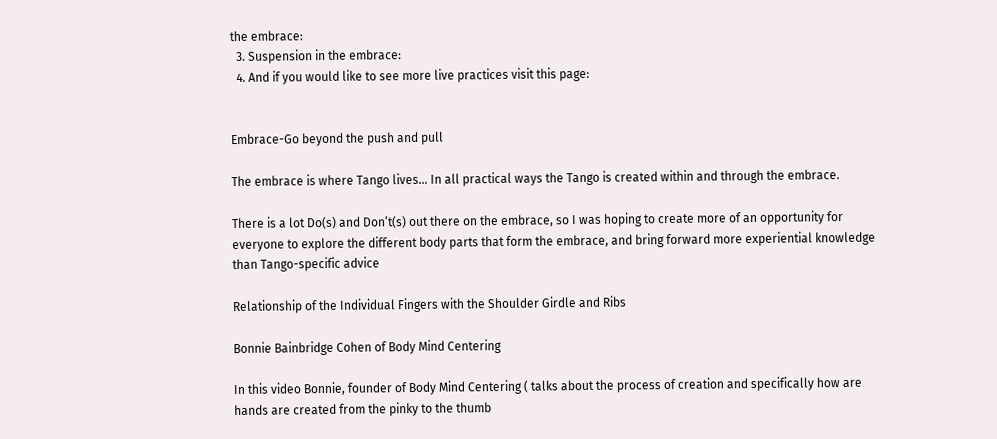the embrace:
  3. Suspension in the embrace:
  4. And if you would like to see more live practices visit this page:


Embrace-Go beyond the push and pull

The embrace is where Tango lives… In all practical ways the Tango is created within and through the embrace.

There is a lot Do(s) and Don’t(s) out there on the embrace, so I was hoping to create more of an opportunity for everyone to explore the different body parts that form the embrace, and bring forward more experiential knowledge than Tango-specific advice

Relationship of the Individual Fingers with the Shoulder Girdle and Ribs

Bonnie Bainbridge Cohen of Body Mind Centering

In this video Bonnie, founder of Body Mind Centering ( talks about the process of creation and specifically how are hands are created from the pinky to the thumb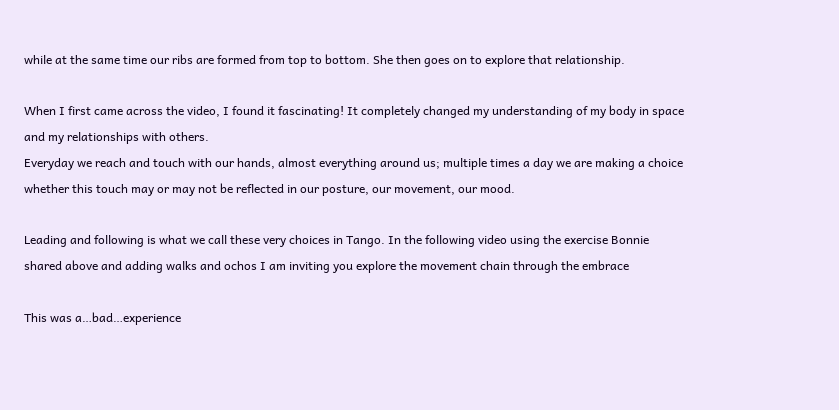while at the same time our ribs are formed from top to bottom. She then goes on to explore that relationship.

When I first came across the video, I found it fascinating! It completely changed my understanding of my body in space and my relationships with others.
Everyday we reach and touch with our hands, almost everything around us; multiple times a day we are making a choice whether this touch may or may not be reflected in our posture, our movement, our mood.

Leading and following is what we call these very choices in Tango. In the following video using the exercise Bonnie shared above and adding walks and ochos I am inviting you explore the movement chain through the embrace

This was a…bad…experience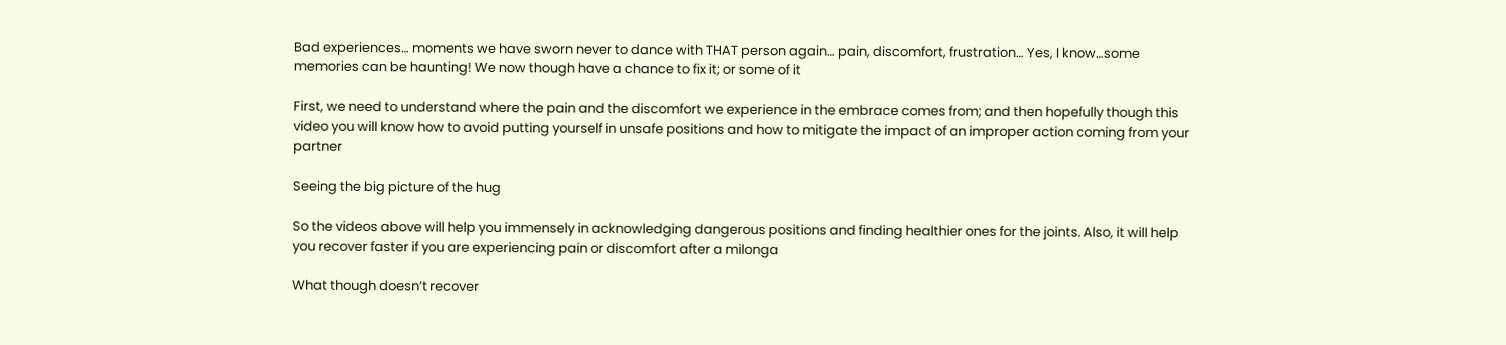Bad experiences… moments we have sworn never to dance with THAT person again… pain, discomfort, frustration… Yes, I know…some memories can be haunting! We now though have a chance to fix it; or some of it

First, we need to understand where the pain and the discomfort we experience in the embrace comes from; and then hopefully though this video you will know how to avoid putting yourself in unsafe positions and how to mitigate the impact of an improper action coming from your partner

Seeing the big picture of the hug

So the videos above will help you immensely in acknowledging dangerous positions and finding healthier ones for the joints. Also, it will help you recover faster if you are experiencing pain or discomfort after a milonga

What though doesn’t recover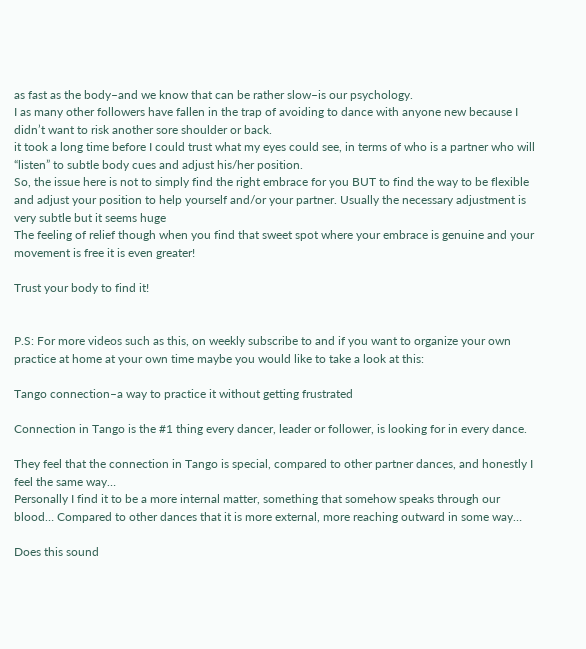as fast as the body–and we know that can be rather slow–is our psychology.
I as many other followers have fallen in the trap of avoiding to dance with anyone new because I didn’t want to risk another sore shoulder or back.
it took a long time before I could trust what my eyes could see, in terms of who is a partner who will “listen” to subtle body cues and adjust his/her position.
So, the issue here is not to simply find the right embrace for you BUT to find the way to be flexible and adjust your position to help yourself and/or your partner. Usually the necessary adjustment is very subtle but it seems huge
The feeling of relief though when you find that sweet spot where your embrace is genuine and your movement is free it is even greater!

Trust your body to find it!


P.S: For more videos such as this, on weekly subscribe to and if you want to organize your own practice at home at your own time maybe you would like to take a look at this:

Tango connection–a way to practice it without getting frustrated

Connection in Tango is the #1 thing every dancer, leader or follower, is looking for in every dance.

They feel that the connection in Tango is special, compared to other partner dances, and honestly I feel the same way…
Personally I find it to be a more internal matter, something that somehow speaks through our blood… Compared to other dances that it is more external, more reaching outward in some way…

Does this sound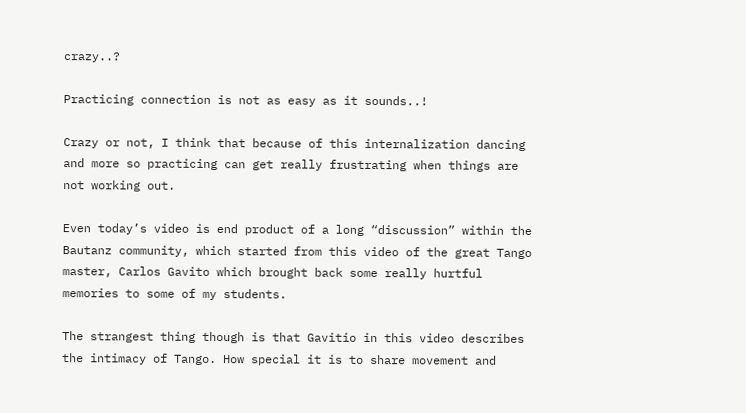crazy..?

Practicing connection is not as easy as it sounds..!

Crazy or not, I think that because of this internalization dancing and more so practicing can get really frustrating when things are not working out.

Even today’s video is end product of a long “discussion” within the Bautanz community, which started from this video of the great Tango master, Carlos Gavito which brought back some really hurtful memories to some of my students.

The strangest thing though is that Gavitio in this video describes the intimacy of Tango. How special it is to share movement and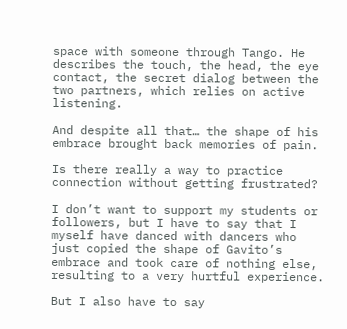space with someone through Tango. He describes the touch, the head, the eye contact, the secret dialog between the two partners, which relies on active listening.

And despite all that… the shape of his embrace brought back memories of pain.

Is there really a way to practice connection without getting frustrated?

I don’t want to support my students or followers, but I have to say that I myself have danced with dancers who just copied the shape of Gavito’s embrace and took care of nothing else, resulting to a very hurtful experience.

But I also have to say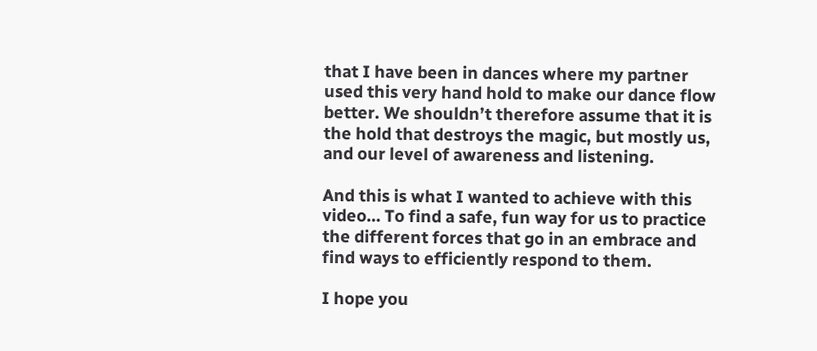that I have been in dances where my partner used this very hand hold to make our dance flow better. We shouldn’t therefore assume that it is the hold that destroys the magic, but mostly us, and our level of awareness and listening.

And this is what I wanted to achieve with this video… To find a safe, fun way for us to practice the different forces that go in an embrace and find ways to efficiently respond to them.

I hope you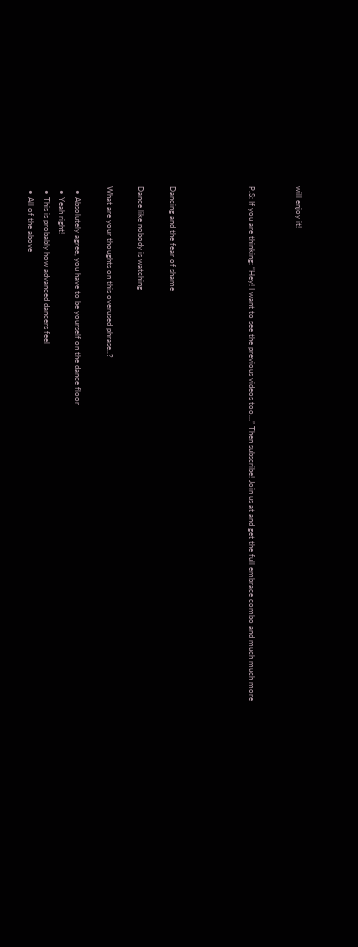will enjoy it!


P.S: If you are thinking: “Hey! I want to see the previous videos too…” Then subscribe! Join us at and get the full embrace combo and much much more




Dancing and the fear of shame

Dance like nobody is watching

What are your thoughts on this overused phrase..?

  • Absolutely agree, you have to be yourself on the dance floor
  • Yeah right!
  • This is probably how advanced dancers feel
  • All of the above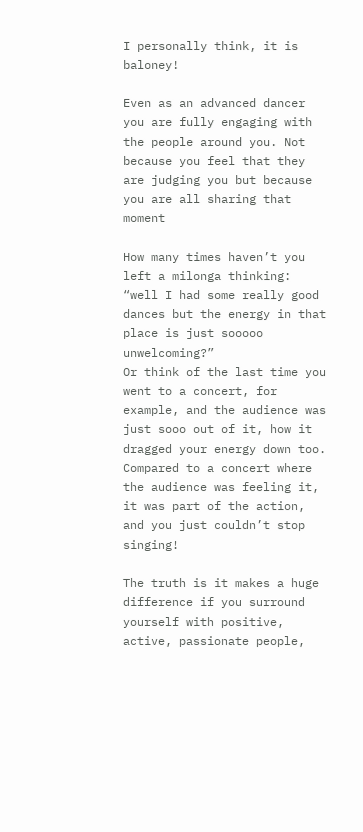I personally think, it is baloney!

Even as an advanced dancer you are fully engaging with the people around you. Not because you feel that they are judging you but because you are all sharing that moment

How many times haven’t you left a milonga thinking: “well I had some really good dances but the energy in that place is just sooooo unwelcoming?”
Or think of the last time you went to a concert, for example, and the audience was just sooo out of it, how it dragged your energy down too. Compared to a concert where the audience was feeling it, it was part of the action, and you just couldn’t stop singing!

The truth is it makes a huge difference if you surround yourself with positive, active, passionate people,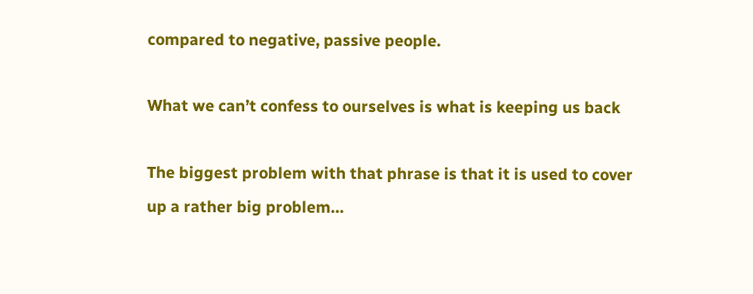compared to negative, passive people.

What we can’t confess to ourselves is what is keeping us back

The biggest problem with that phrase is that it is used to cover up a rather big problem…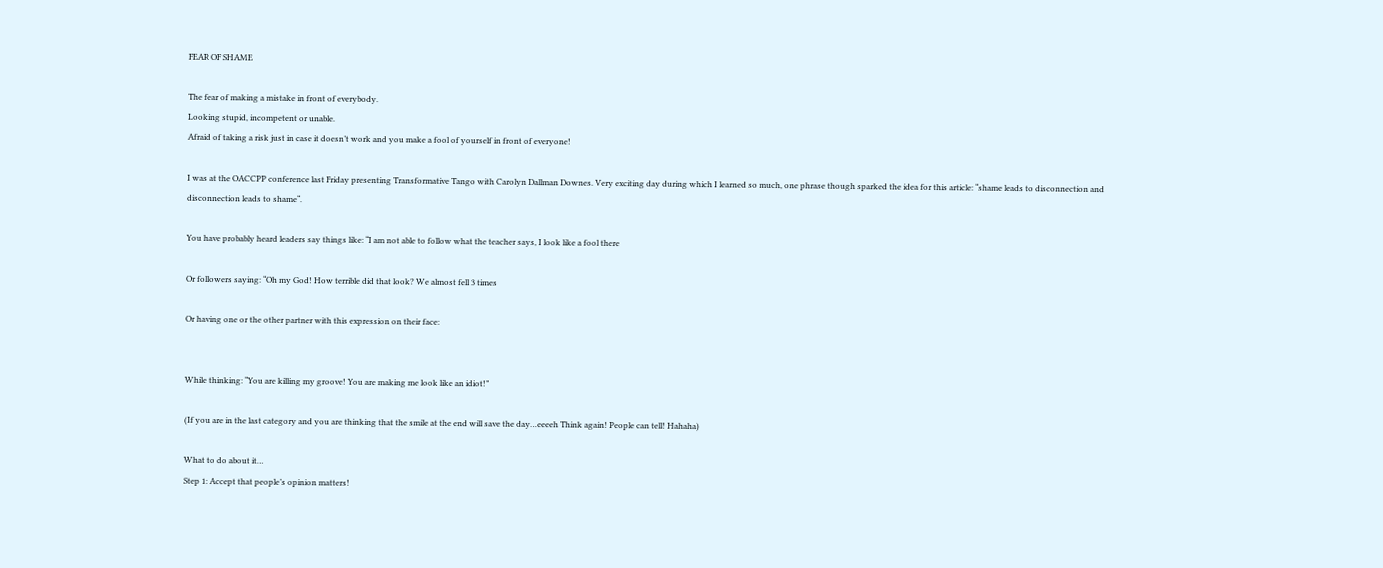FEAR OF SHAME

The fear of making a mistake in front of everybody.
Looking stupid, incompetent or unable.
Afraid of taking a risk just in case it doesn’t work and you make a fool of yourself in front of everyone!

I was at the OACCPP conference last Friday presenting Transformative Tango with Carolyn Dallman Downes. Very exciting day during which I learned so much, one phrase though sparked the idea for this article: “shame leads to disconnection and disconnection leads to shame“.

You have probably heard leaders say things like: “I am not able to follow what the teacher says, I look like a fool there

Or followers saying: “Oh my God! How terrible did that look? We almost fell 3 times

Or having one or the other partner with this expression on their face:


While thinking: “You are killing my groove! You are making me look like an idiot!”

(If you are in the last category and you are thinking that the smile at the end will save the day…eeeeh Think again! People can tell! Hahaha)

What to do about it…
Step 1: Accept that people’s opinion matters!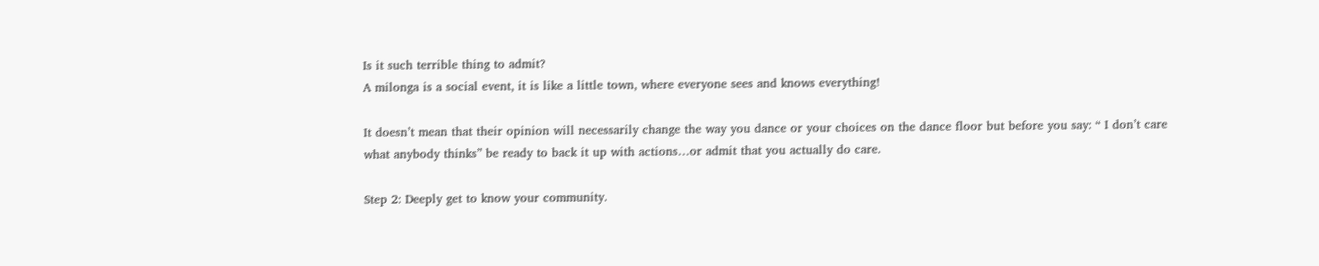Is it such terrible thing to admit?
A milonga is a social event, it is like a little town, where everyone sees and knows everything!

It doesn’t mean that their opinion will necessarily change the way you dance or your choices on the dance floor but before you say: “ I don’t care what anybody thinks” be ready to back it up with actions…or admit that you actually do care.

Step 2: Deeply get to know your community.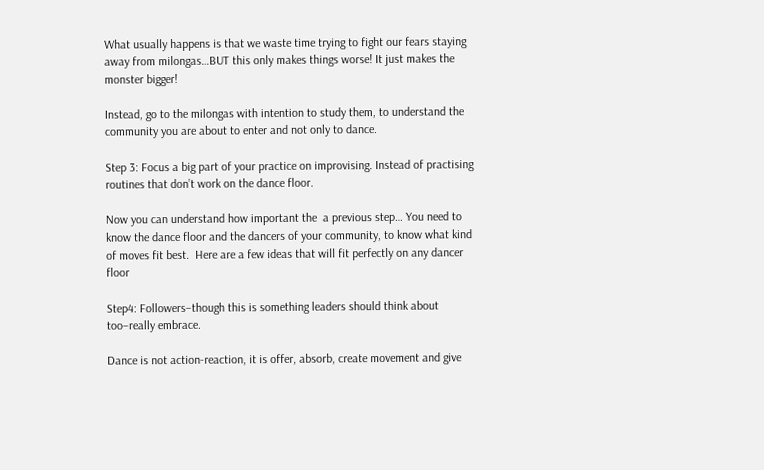What usually happens is that we waste time trying to fight our fears staying away from milongas…BUT this only makes things worse! It just makes the monster bigger!

Instead, go to the milongas with intention to study them, to understand the community you are about to enter and not only to dance.

Step 3: Focus a big part of your practice on improvising. Instead of practising routines that don’t work on the dance floor.

Now you can understand how important the  a previous step… You need to know the dance floor and the dancers of your community, to know what kind of moves fit best.  Here are a few ideas that will fit perfectly on any dancer floor

Step4: Followers–though this is something leaders should think about too–really embrace.

Dance is not action-reaction, it is offer, absorb, create movement and give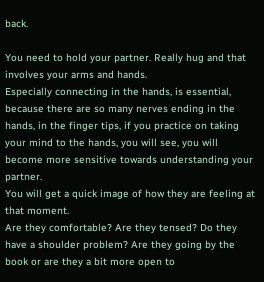back.

You need to hold your partner. Really hug and that involves your arms and hands.
Especially connecting in the hands, is essential, because there are so many nerves ending in the hands, in the finger tips, if you practice on taking your mind to the hands, you will see, you will become more sensitive towards understanding your partner.
You will get a quick image of how they are feeling at that moment.
Are they comfortable? Are they tensed? Do they have a shoulder problem? Are they going by the book or are they a bit more open to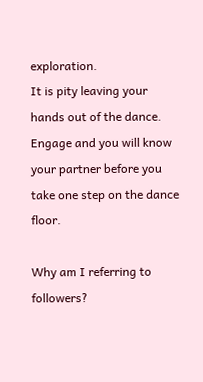exploration.
It is pity leaving your hands out of the dance. Engage and you will know your partner before you take one step on the dance floor.

Why am I referring to followers?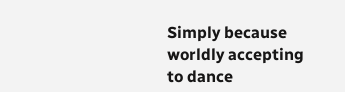Simply because worldly accepting to dance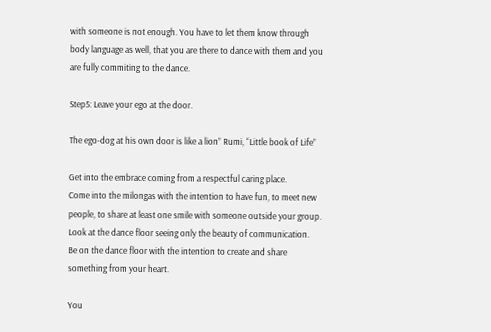with someone is not enough. You have to let them know through body language as well, that you are there to dance with them and you are fully commiting to the dance.

Step5: Leave your ego at the door.

The ego-dog at his own door is like a lion” Rumi, “Little book of Life”

Get into the embrace coming from a respectful caring place.
Come into the milongas with the intention to have fun, to meet new people, to share at least one smile with someone outside your group.
Look at the dance floor seeing only the beauty of communication.
Be on the dance floor with the intention to create and share something from your heart.

You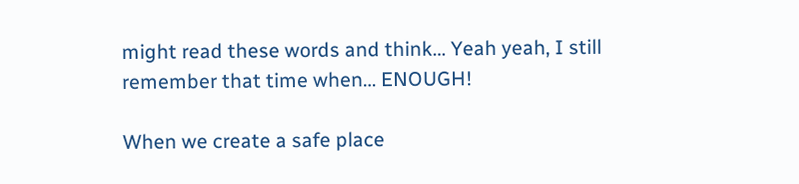might read these words and think… Yeah yeah, I still remember that time when… ENOUGH!

When we create a safe place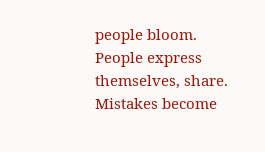people bloom. People express themselves, share. Mistakes become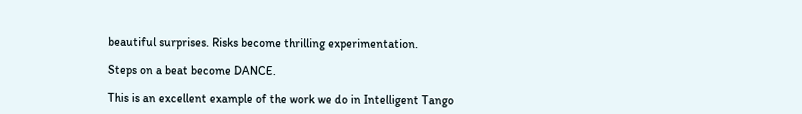beautiful surprises. Risks become thrilling experimentation.

Steps on a beat become DANCE.

This is an excellent example of the work we do in Intelligent Tango